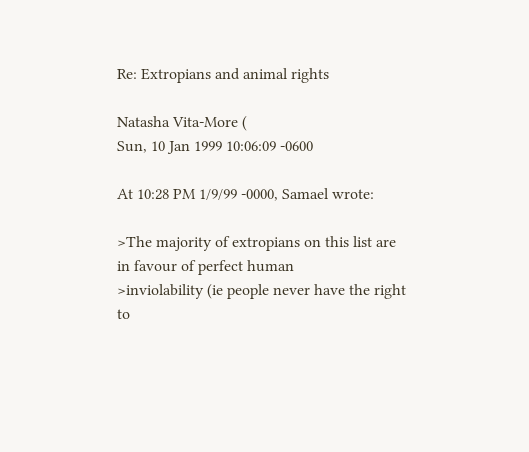Re: Extropians and animal rights

Natasha Vita-More (
Sun, 10 Jan 1999 10:06:09 -0600

At 10:28 PM 1/9/99 -0000, Samael wrote:

>The majority of extropians on this list are in favour of perfect human
>inviolability (ie people never have the right to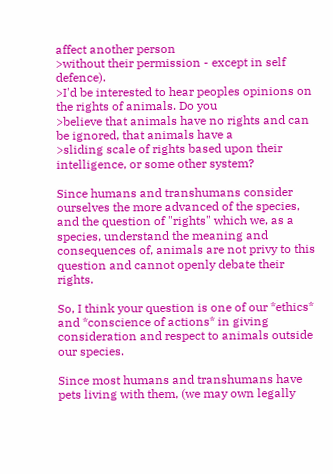affect another person
>without their permission - except in self defence).
>I'd be interested to hear peoples opinions on the rights of animals. Do you
>believe that animals have no rights and can be ignored, that animals have a
>sliding scale of rights based upon their intelligence, or some other system?

Since humans and transhumans consider ourselves the more advanced of the species, and the question of "rights" which we, as a species, understand the meaning and consequences of, animals are not privy to this question and cannot openly debate their rights.

So, I think your question is one of our *ethics* and *conscience of actions* in giving consideration and respect to animals outside our species.

Since most humans and transhumans have pets living with them, (we may own legally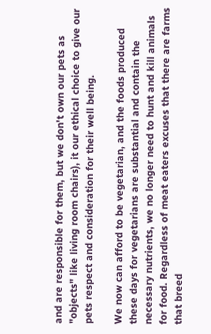and are responsible for them, but we don't own our pets as "objects" like living room chairs), it our ethical choice to give our pets respect and consideration for their well being.

We now can afford to be vegetarian, and the foods produced these days for vegetarians are substantial and contain the necessary nutrients, we no longer need to hunt and kill animals for food. Regardless of meat eaters excuses that there are farms that breed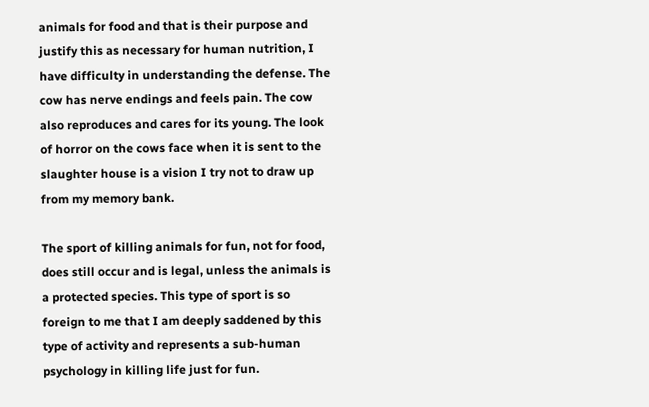animals for food and that is their purpose and justify this as necessary for human nutrition, I have difficulty in understanding the defense. The cow has nerve endings and feels pain. The cow also reproduces and cares for its young. The look of horror on the cows face when it is sent to the slaughter house is a vision I try not to draw up from my memory bank.

The sport of killing animals for fun, not for food, does still occur and is legal, unless the animals is a protected species. This type of sport is so foreign to me that I am deeply saddened by this type of activity and represents a sub-human psychology in killing life just for fun.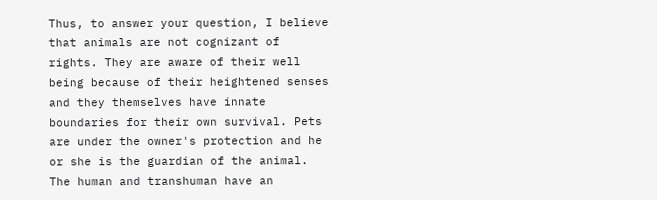Thus, to answer your question, I believe that animals are not cognizant of rights. They are aware of their well being because of their heightened senses and they themselves have innate boundaries for their own survival. Pets are under the owner's protection and he or she is the guardian of the animal. The human and transhuman have an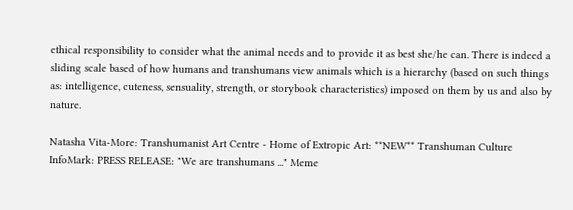ethical responsibility to consider what the animal needs and to provide it as best she/he can. There is indeed a sliding scale based of how humans and transhumans view animals which is a hierarchy (based on such things as: intelligence, cuteness, sensuality, strength, or storybook characteristics) imposed on them by us and also by nature.

Natasha Vita-More: Transhumanist Art Centre - Home of Extropic Art: **NEW** Transhuman Culture InfoMark: PRESS RELEASE: "We are transhumans ..." Meme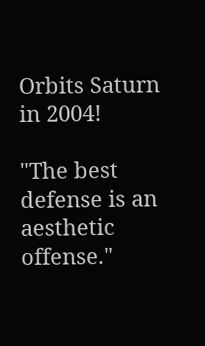Orbits Saturn in 2004!

"The best defense is an aesthetic offense."